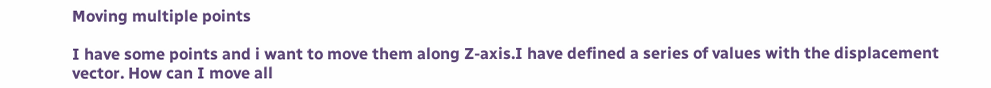Moving multiple points

I have some points and i want to move them along Z-axis.I have defined a series of values with the displacement vector. How can I move all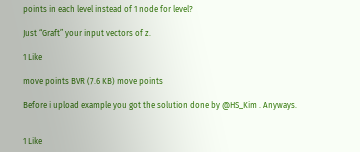points in each level instead of 1 node for level?

Just “Graft” your input vectors of z.

1 Like

move points BVR (7.6 KB) move points

Before i upload example you got the solution done by @HS_Kim . Anyways.


1 Like